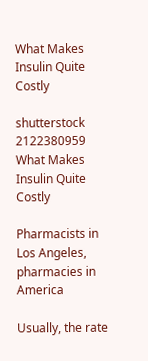What Makes Insulin Quite Costly

shutterstock 2122380959
What Makes Insulin Quite Costly

Pharmacists in Los Angeles, pharmacies in America

Usually, the rate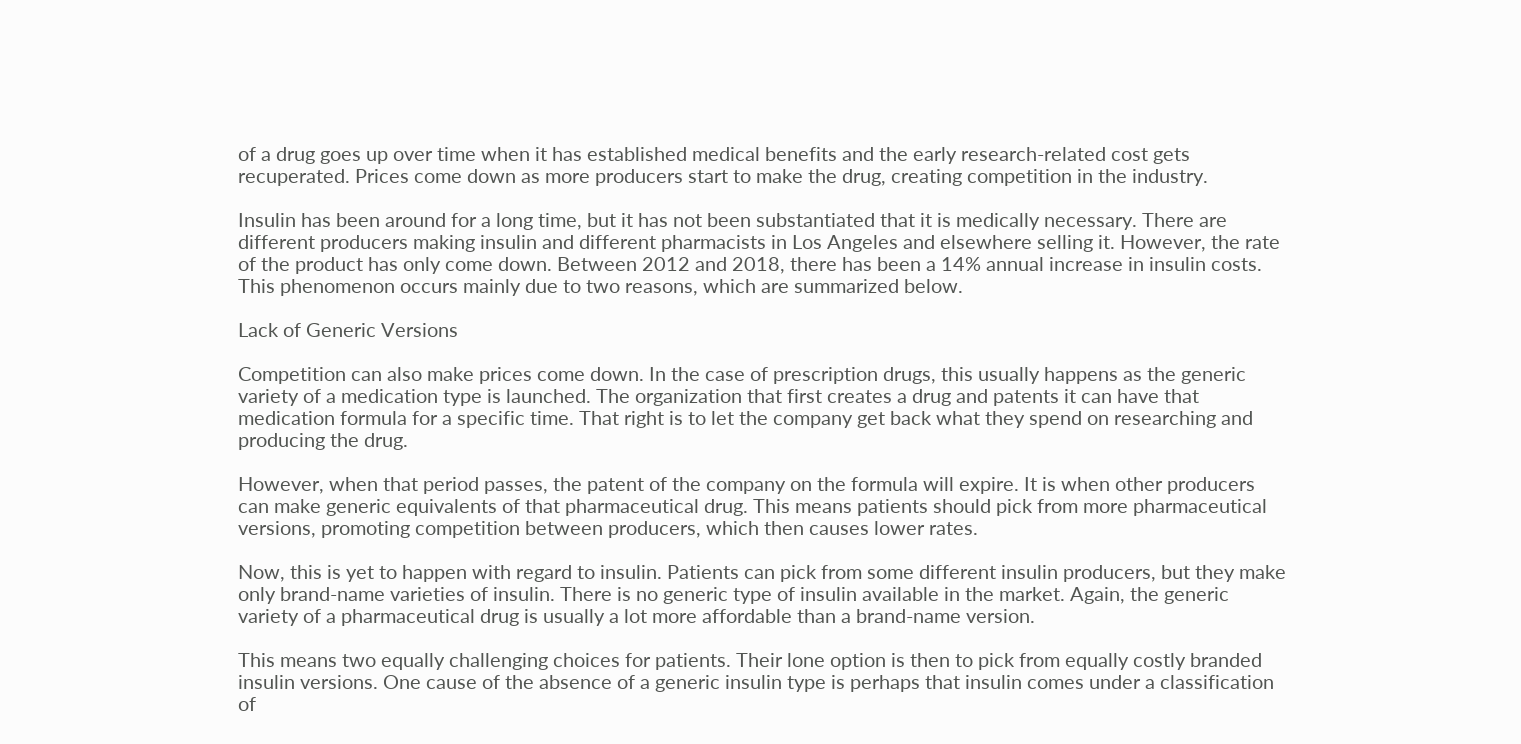of a drug goes up over time when it has established medical benefits and the early research-related cost gets recuperated. Prices come down as more producers start to make the drug, creating competition in the industry.

Insulin has been around for a long time, but it has not been substantiated that it is medically necessary. There are different producers making insulin and different pharmacists in Los Angeles and elsewhere selling it. However, the rate of the product has only come down. Between 2012 and 2018, there has been a 14% annual increase in insulin costs. This phenomenon occurs mainly due to two reasons, which are summarized below.

Lack of Generic Versions

Competition can also make prices come down. In the case of prescription drugs, this usually happens as the generic variety of a medication type is launched. The organization that first creates a drug and patents it can have that medication formula for a specific time. That right is to let the company get back what they spend on researching and producing the drug.

However, when that period passes, the patent of the company on the formula will expire. It is when other producers can make generic equivalents of that pharmaceutical drug. This means patients should pick from more pharmaceutical versions, promoting competition between producers, which then causes lower rates.

Now, this is yet to happen with regard to insulin. Patients can pick from some different insulin producers, but they make only brand-name varieties of insulin. There is no generic type of insulin available in the market. Again, the generic variety of a pharmaceutical drug is usually a lot more affordable than a brand-name version.

This means two equally challenging choices for patients. Their lone option is then to pick from equally costly branded insulin versions. One cause of the absence of a generic insulin type is perhaps that insulin comes under a classification of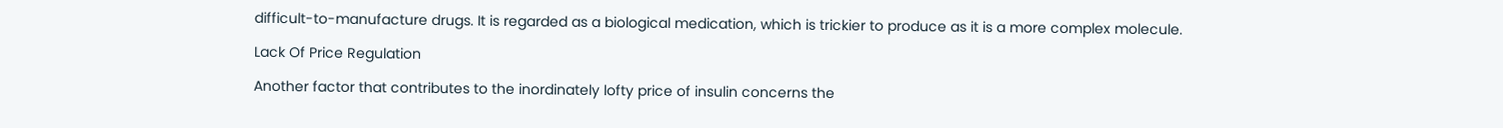difficult-to-manufacture drugs. It is regarded as a biological medication, which is trickier to produce as it is a more complex molecule.

Lack Of Price Regulation

Another factor that contributes to the inordinately lofty price of insulin concerns the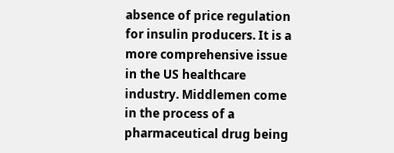absence of price regulation for insulin producers. It is a more comprehensive issue in the US healthcare industry. Middlemen come in the process of a pharmaceutical drug being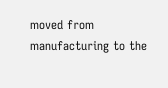moved from manufacturing to the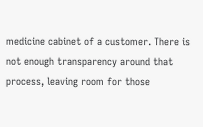medicine cabinet of a customer. There is not enough transparency around that process, leaving room for those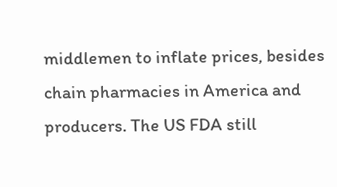middlemen to inflate prices, besides chain pharmacies in America and producers. The US FDA still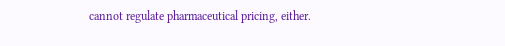cannot regulate pharmaceutical pricing, either.